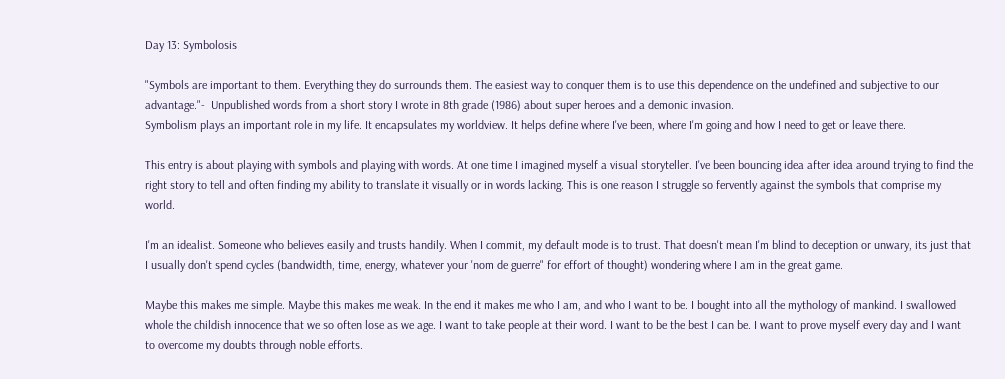Day 13: Symbolosis

"Symbols are important to them. Everything they do surrounds them. The easiest way to conquer them is to use this dependence on the undefined and subjective to our advantage."-  Unpublished words from a short story I wrote in 8th grade (1986) about super heroes and a demonic invasion.
Symbolism plays an important role in my life. It encapsulates my worldview. It helps define where I've been, where I'm going and how I need to get or leave there.

This entry is about playing with symbols and playing with words. At one time I imagined myself a visual storyteller. I've been bouncing idea after idea around trying to find the right story to tell and often finding my ability to translate it visually or in words lacking. This is one reason I struggle so fervently against the symbols that comprise my world.

I'm an idealist. Someone who believes easily and trusts handily. When I commit, my default mode is to trust. That doesn't mean I'm blind to deception or unwary, its just that I usually don't spend cycles (bandwidth, time, energy, whatever your 'nom de guerre" for effort of thought) wondering where I am in the great game.

Maybe this makes me simple. Maybe this makes me weak. In the end it makes me who I am, and who I want to be. I bought into all the mythology of mankind. I swallowed whole the childish innocence that we so often lose as we age. I want to take people at their word. I want to be the best I can be. I want to prove myself every day and I want to overcome my doubts through noble efforts.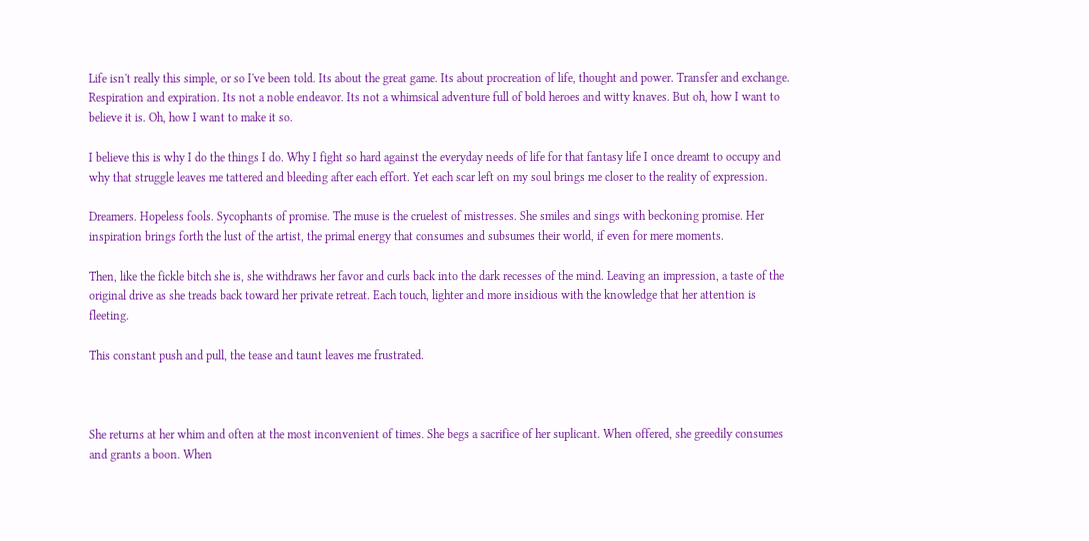Life isn't really this simple, or so I've been told. Its about the great game. Its about procreation of life, thought and power. Transfer and exchange. Respiration and expiration. Its not a noble endeavor. Its not a whimsical adventure full of bold heroes and witty knaves. But oh, how I want to believe it is. Oh, how I want to make it so.

I believe this is why I do the things I do. Why I fight so hard against the everyday needs of life for that fantasy life I once dreamt to occupy and why that struggle leaves me tattered and bleeding after each effort. Yet each scar left on my soul brings me closer to the reality of expression.

Dreamers. Hopeless fools. Sycophants of promise. The muse is the cruelest of mistresses. She smiles and sings with beckoning promise. Her inspiration brings forth the lust of the artist, the primal energy that consumes and subsumes their world, if even for mere moments.

Then, like the fickle bitch she is, she withdraws her favor and curls back into the dark recesses of the mind. Leaving an impression, a taste of the original drive as she treads back toward her private retreat. Each touch, lighter and more insidious with the knowledge that her attention is fleeting.

This constant push and pull, the tease and taunt leaves me frustrated.



She returns at her whim and often at the most inconvenient of times. She begs a sacrifice of her suplicant. When offered, she greedily consumes and grants a boon. When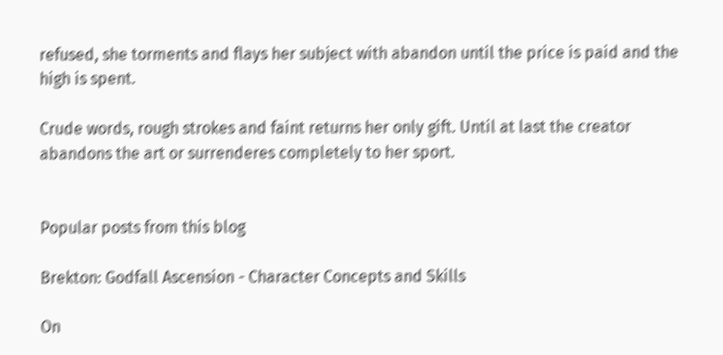refused, she torments and flays her subject with abandon until the price is paid and the high is spent.

Crude words, rough strokes and faint returns her only gift. Until at last the creator abandons the art or surrenderes completely to her sport.


Popular posts from this blog

Brekton: Godfall Ascension - Character Concepts and Skills

On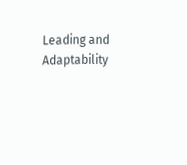Leading and Adaptability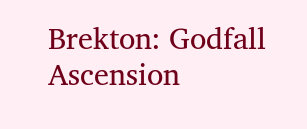Brekton: Godfall Ascension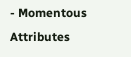- Momentous Attributes